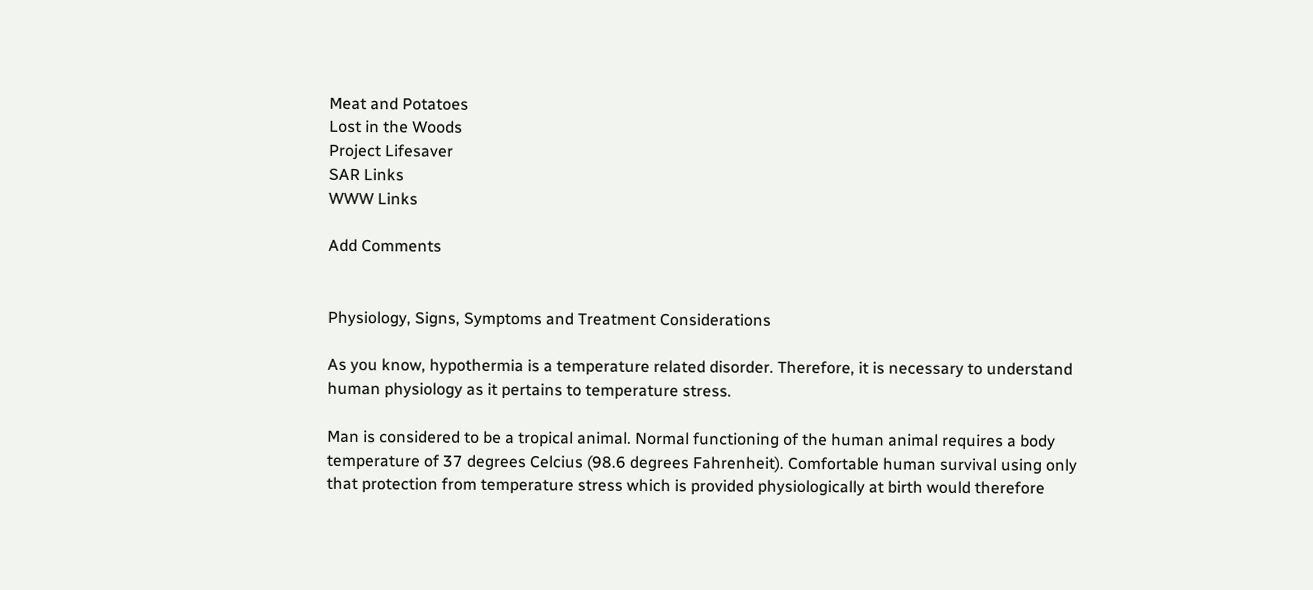Meat and Potatoes
Lost in the Woods
Project Lifesaver
SAR Links
WWW Links

Add Comments


Physiology, Signs, Symptoms and Treatment Considerations

As you know, hypothermia is a temperature related disorder. Therefore, it is necessary to understand human physiology as it pertains to temperature stress.

Man is considered to be a tropical animal. Normal functioning of the human animal requires a body temperature of 37 degrees Celcius (98.6 degrees Fahrenheit). Comfortable human survival using only that protection from temperature stress which is provided physiologically at birth would therefore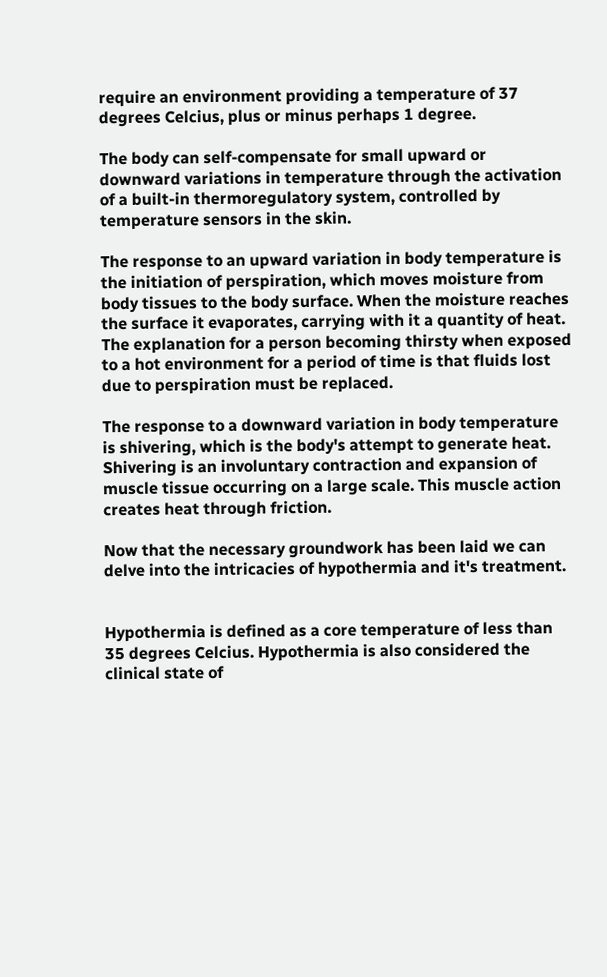require an environment providing a temperature of 37 degrees Celcius, plus or minus perhaps 1 degree.

The body can self-compensate for small upward or downward variations in temperature through the activation of a built-in thermoregulatory system, controlled by temperature sensors in the skin.

The response to an upward variation in body temperature is the initiation of perspiration, which moves moisture from body tissues to the body surface. When the moisture reaches the surface it evaporates, carrying with it a quantity of heat. The explanation for a person becoming thirsty when exposed to a hot environment for a period of time is that fluids lost due to perspiration must be replaced.

The response to a downward variation in body temperature is shivering, which is the body's attempt to generate heat. Shivering is an involuntary contraction and expansion of muscle tissue occurring on a large scale. This muscle action creates heat through friction.

Now that the necessary groundwork has been laid we can delve into the intricacies of hypothermia and it's treatment.


Hypothermia is defined as a core temperature of less than 35 degrees Celcius. Hypothermia is also considered the clinical state of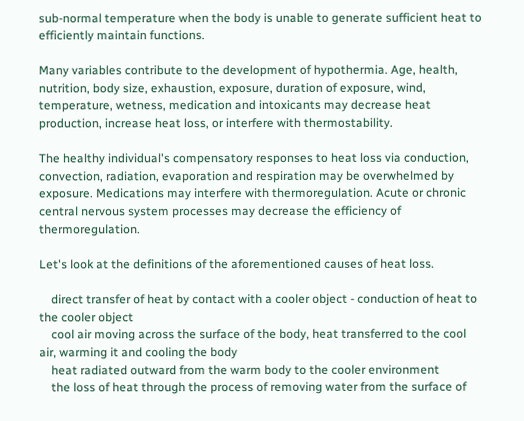sub-normal temperature when the body is unable to generate sufficient heat to efficiently maintain functions.

Many variables contribute to the development of hypothermia. Age, health, nutrition, body size, exhaustion, exposure, duration of exposure, wind, temperature, wetness, medication and intoxicants may decrease heat production, increase heat loss, or interfere with thermostability.

The healthy individual's compensatory responses to heat loss via conduction, convection, radiation, evaporation and respiration may be overwhelmed by exposure. Medications may interfere with thermoregulation. Acute or chronic central nervous system processes may decrease the efficiency of thermoregulation.

Let's look at the definitions of the aforementioned causes of heat loss.

    direct transfer of heat by contact with a cooler object - conduction of heat to the cooler object
    cool air moving across the surface of the body, heat transferred to the cool air, warming it and cooling the body
    heat radiated outward from the warm body to the cooler environment
    the loss of heat through the process of removing water from the surface of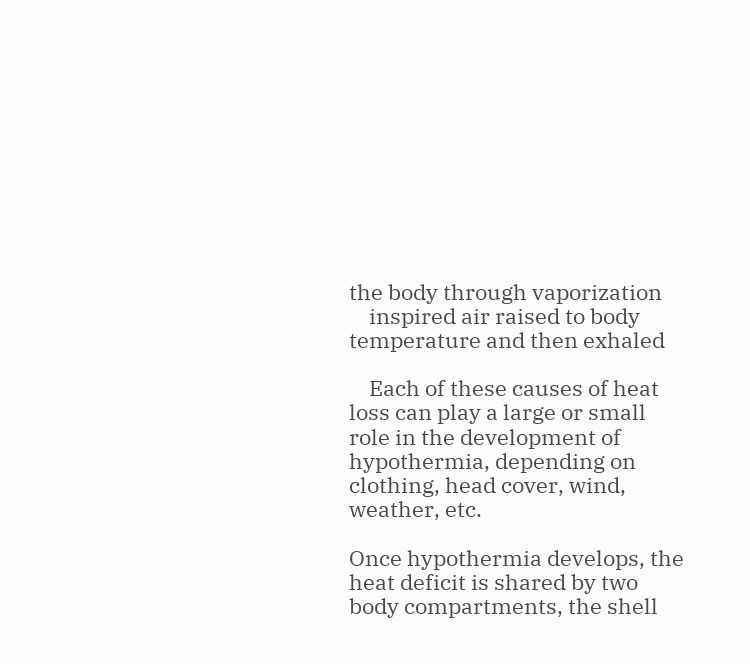the body through vaporization
    inspired air raised to body temperature and then exhaled

    Each of these causes of heat loss can play a large or small role in the development of hypothermia, depending on clothing, head cover, wind, weather, etc.

Once hypothermia develops, the heat deficit is shared by two body compartments, the shell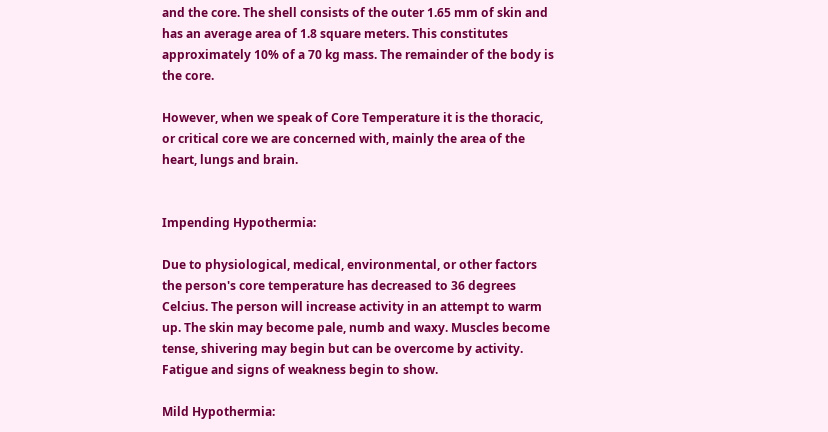and the core. The shell consists of the outer 1.65 mm of skin and has an average area of 1.8 square meters. This constitutes approximately 10% of a 70 kg mass. The remainder of the body is the core.

However, when we speak of Core Temperature it is the thoracic, or critical core we are concerned with, mainly the area of the heart, lungs and brain.


Impending Hypothermia:

Due to physiological, medical, environmental, or other factors the person's core temperature has decreased to 36 degrees Celcius. The person will increase activity in an attempt to warm up. The skin may become pale, numb and waxy. Muscles become tense, shivering may begin but can be overcome by activity. Fatigue and signs of weakness begin to show.

Mild Hypothermia: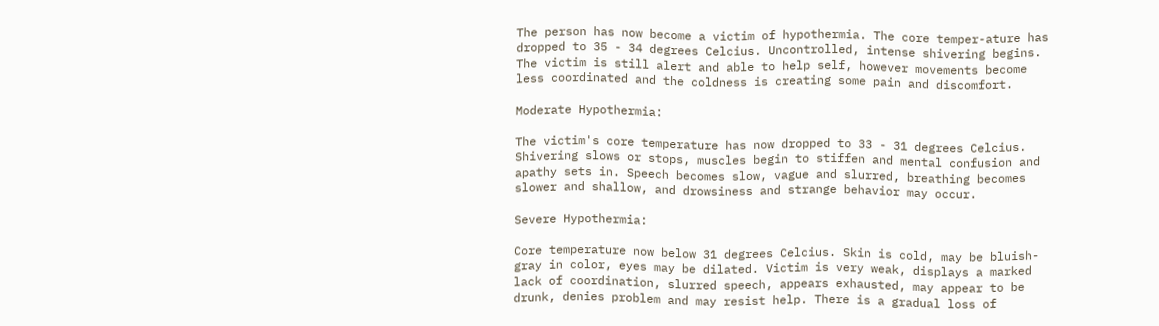The person has now become a victim of hypothermia. The core temper-ature has dropped to 35 - 34 degrees Celcius. Uncontrolled, intense shivering begins. The victim is still alert and able to help self, however movements become less coordinated and the coldness is creating some pain and discomfort.

Moderate Hypothermia:

The victim's core temperature has now dropped to 33 - 31 degrees Celcius. Shivering slows or stops, muscles begin to stiffen and mental confusion and apathy sets in. Speech becomes slow, vague and slurred, breathing becomes slower and shallow, and drowsiness and strange behavior may occur.

Severe Hypothermia:

Core temperature now below 31 degrees Celcius. Skin is cold, may be bluish- gray in color, eyes may be dilated. Victim is very weak, displays a marked lack of coordination, slurred speech, appears exhausted, may appear to be drunk, denies problem and may resist help. There is a gradual loss of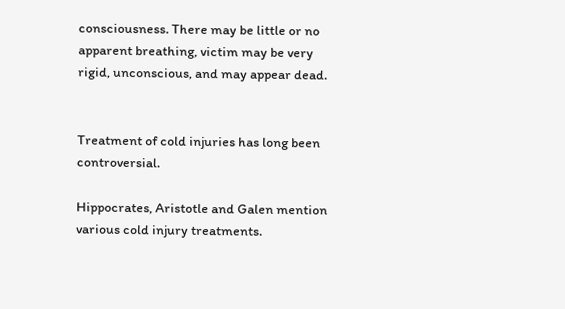consciousness. There may be little or no apparent breathing, victim may be very rigid, unconscious, and may appear dead.


Treatment of cold injuries has long been controversial.

Hippocrates, Aristotle and Galen mention various cold injury treatments.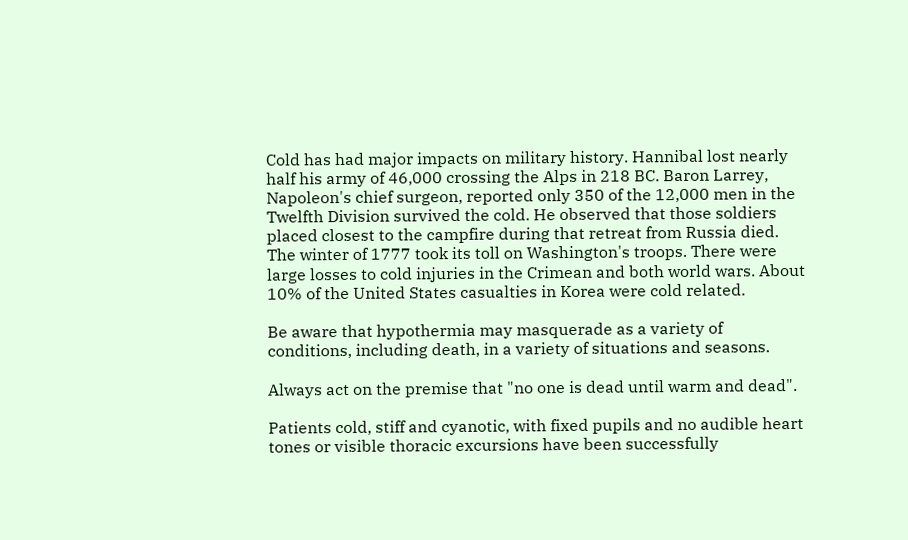Cold has had major impacts on military history. Hannibal lost nearly half his army of 46,000 crossing the Alps in 218 BC. Baron Larrey, Napoleon's chief surgeon, reported only 350 of the 12,000 men in the Twelfth Division survived the cold. He observed that those soldiers placed closest to the campfire during that retreat from Russia died. The winter of 1777 took its toll on Washington's troops. There were large losses to cold injuries in the Crimean and both world wars. About 10% of the United States casualties in Korea were cold related.

Be aware that hypothermia may masquerade as a variety of conditions, including death, in a variety of situations and seasons.

Always act on the premise that "no one is dead until warm and dead".

Patients cold, stiff and cyanotic, with fixed pupils and no audible heart tones or visible thoracic excursions have been successfully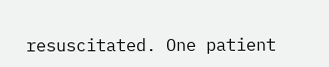resuscitated. One patient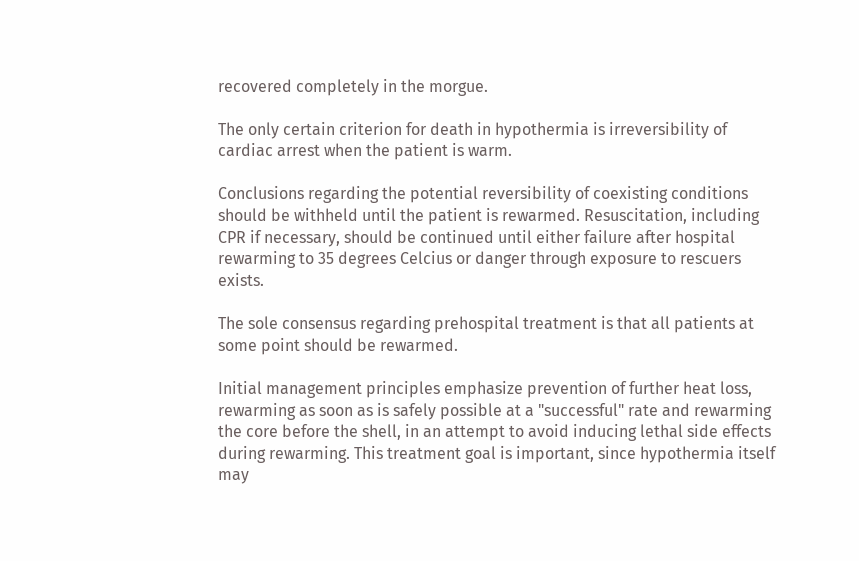recovered completely in the morgue.

The only certain criterion for death in hypothermia is irreversibility of cardiac arrest when the patient is warm.

Conclusions regarding the potential reversibility of coexisting conditions should be withheld until the patient is rewarmed. Resuscitation, including CPR if necessary, should be continued until either failure after hospital rewarming to 35 degrees Celcius or danger through exposure to rescuers exists.

The sole consensus regarding prehospital treatment is that all patients at some point should be rewarmed.

Initial management principles emphasize prevention of further heat loss, rewarming as soon as is safely possible at a "successful" rate and rewarming the core before the shell, in an attempt to avoid inducing lethal side effects during rewarming. This treatment goal is important, since hypothermia itself may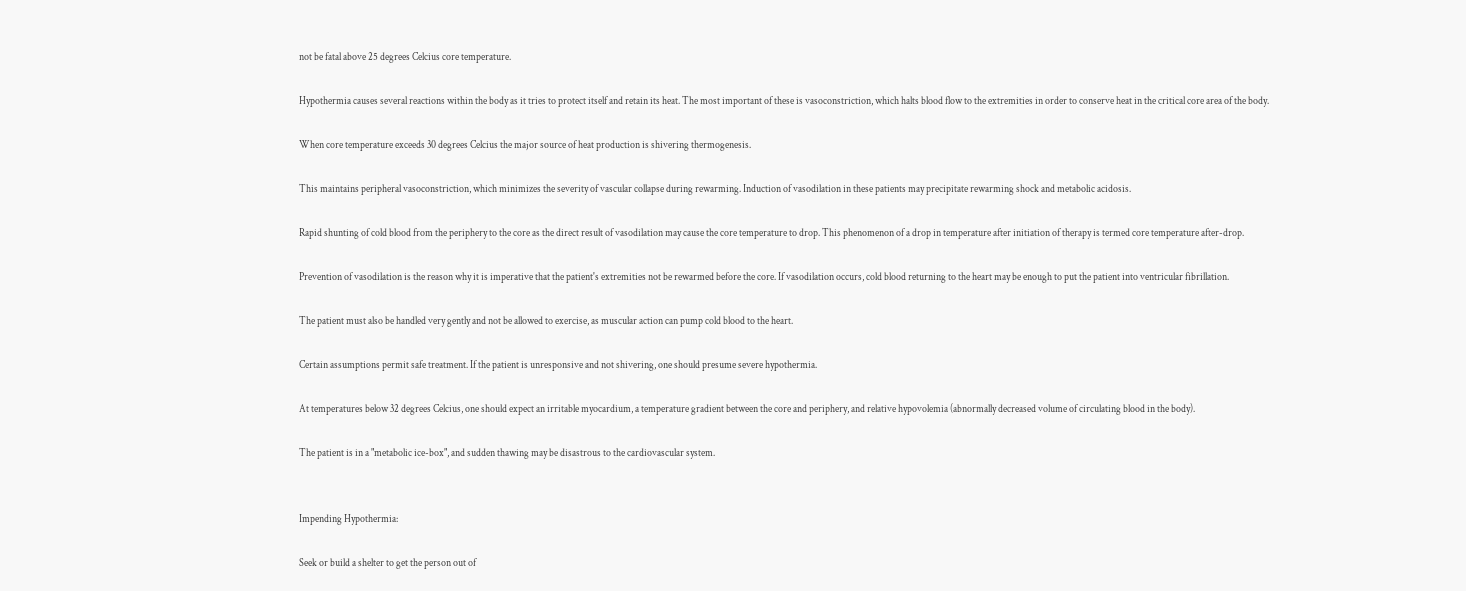not be fatal above 25 degrees Celcius core temperature.

Hypothermia causes several reactions within the body as it tries to protect itself and retain its heat. The most important of these is vasoconstriction, which halts blood flow to the extremities in order to conserve heat in the critical core area of the body.

When core temperature exceeds 30 degrees Celcius the major source of heat production is shivering thermogenesis.

This maintains peripheral vasoconstriction, which minimizes the severity of vascular collapse during rewarming. Induction of vasodilation in these patients may precipitate rewarming shock and metabolic acidosis.

Rapid shunting of cold blood from the periphery to the core as the direct result of vasodilation may cause the core temperature to drop. This phenomenon of a drop in temperature after initiation of therapy is termed core temperature after-drop.

Prevention of vasodilation is the reason why it is imperative that the patient's extremities not be rewarmed before the core. If vasodilation occurs, cold blood returning to the heart may be enough to put the patient into ventricular fibrillation.

The patient must also be handled very gently and not be allowed to exercise, as muscular action can pump cold blood to the heart.

Certain assumptions permit safe treatment. If the patient is unresponsive and not shivering, one should presume severe hypothermia.

At temperatures below 32 degrees Celcius, one should expect an irritable myocardium, a temperature gradient between the core and periphery, and relative hypovolemia (abnormally decreased volume of circulating blood in the body).

The patient is in a "metabolic ice-box", and sudden thawing may be disastrous to the cardiovascular system.


Impending Hypothermia:

Seek or build a shelter to get the person out of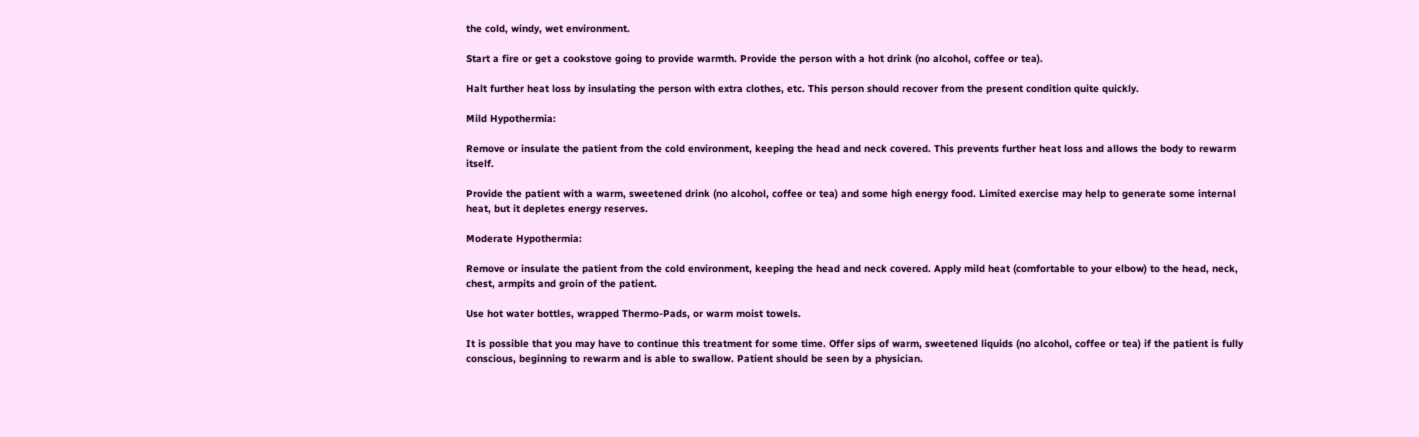the cold, windy, wet environment.

Start a fire or get a cookstove going to provide warmth. Provide the person with a hot drink (no alcohol, coffee or tea).

Halt further heat loss by insulating the person with extra clothes, etc. This person should recover from the present condition quite quickly.

Mild Hypothermia:

Remove or insulate the patient from the cold environment, keeping the head and neck covered. This prevents further heat loss and allows the body to rewarm itself.

Provide the patient with a warm, sweetened drink (no alcohol, coffee or tea) and some high energy food. Limited exercise may help to generate some internal heat, but it depletes energy reserves.

Moderate Hypothermia:

Remove or insulate the patient from the cold environment, keeping the head and neck covered. Apply mild heat (comfortable to your elbow) to the head, neck, chest, armpits and groin of the patient.

Use hot water bottles, wrapped Thermo-Pads, or warm moist towels.

It is possible that you may have to continue this treatment for some time. Offer sips of warm, sweetened liquids (no alcohol, coffee or tea) if the patient is fully conscious, beginning to rewarm and is able to swallow. Patient should be seen by a physician.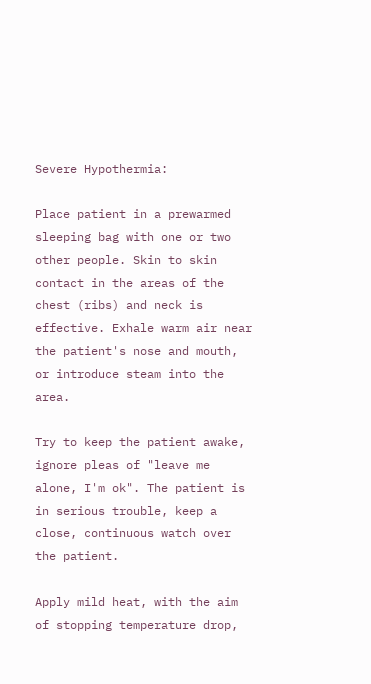Severe Hypothermia:

Place patient in a prewarmed sleeping bag with one or two other people. Skin to skin contact in the areas of the chest (ribs) and neck is effective. Exhale warm air near the patient's nose and mouth, or introduce steam into the area.

Try to keep the patient awake, ignore pleas of "leave me alone, I'm ok". The patient is in serious trouble, keep a close, continuous watch over the patient.

Apply mild heat, with the aim of stopping temperature drop,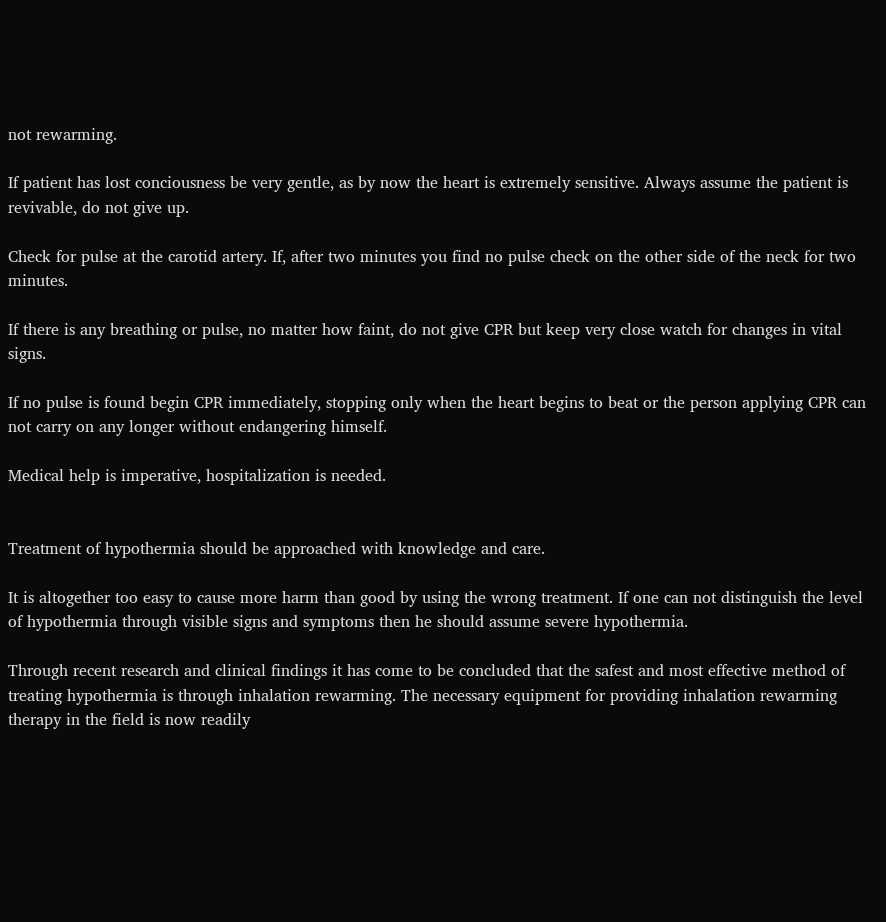not rewarming.

If patient has lost conciousness be very gentle, as by now the heart is extremely sensitive. Always assume the patient is revivable, do not give up.

Check for pulse at the carotid artery. If, after two minutes you find no pulse check on the other side of the neck for two minutes.

If there is any breathing or pulse, no matter how faint, do not give CPR but keep very close watch for changes in vital signs.

If no pulse is found begin CPR immediately, stopping only when the heart begins to beat or the person applying CPR can not carry on any longer without endangering himself.

Medical help is imperative, hospitalization is needed.


Treatment of hypothermia should be approached with knowledge and care.

It is altogether too easy to cause more harm than good by using the wrong treatment. If one can not distinguish the level of hypothermia through visible signs and symptoms then he should assume severe hypothermia.

Through recent research and clinical findings it has come to be concluded that the safest and most effective method of treating hypothermia is through inhalation rewarming. The necessary equipment for providing inhalation rewarming therapy in the field is now readily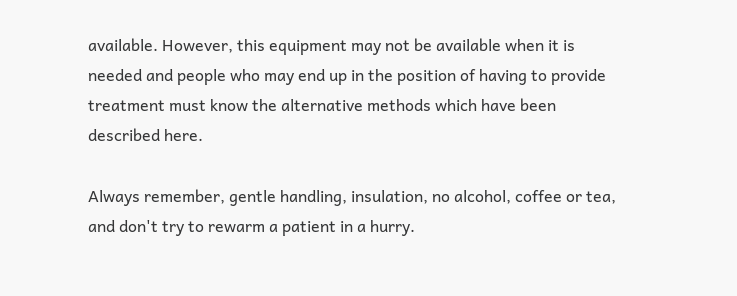available. However, this equipment may not be available when it is needed and people who may end up in the position of having to provide treatment must know the alternative methods which have been described here.

Always remember, gentle handling, insulation, no alcohol, coffee or tea, and don't try to rewarm a patient in a hurry.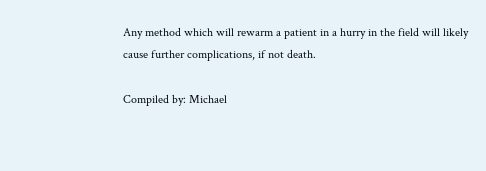Any method which will rewarm a patient in a hurry in the field will likely cause further complications, if not death.

Compiled by: Michael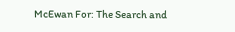McEwan For: The Search and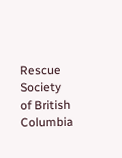Rescue Society of British Columbia